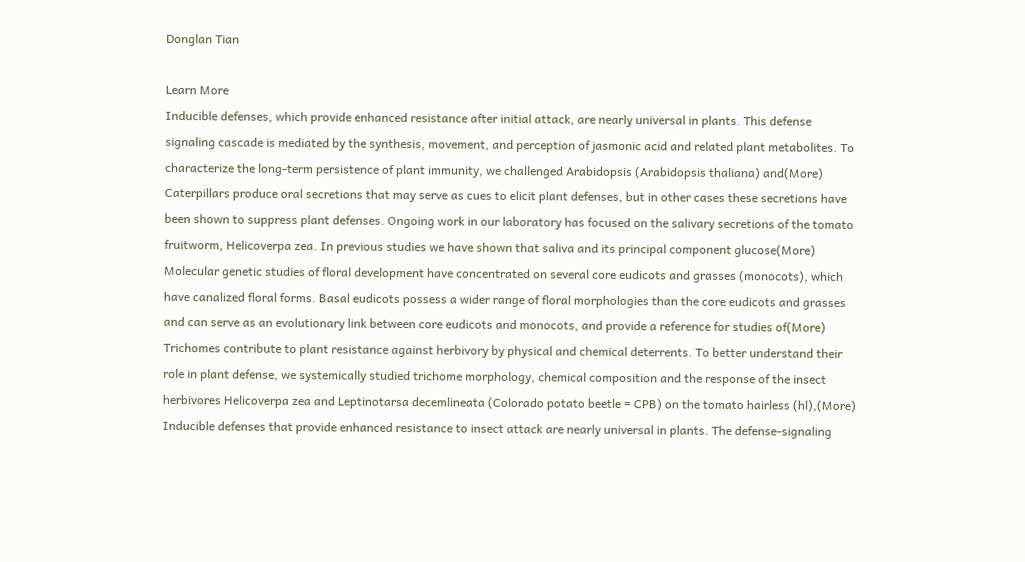Donglan Tian

Learn More
Inducible defenses, which provide enhanced resistance after initial attack, are nearly universal in plants. This defense signaling cascade is mediated by the synthesis, movement, and perception of jasmonic acid and related plant metabolites. To characterize the long-term persistence of plant immunity, we challenged Arabidopsis (Arabidopsis thaliana) and(More)
Caterpillars produce oral secretions that may serve as cues to elicit plant defenses, but in other cases these secretions have been shown to suppress plant defenses. Ongoing work in our laboratory has focused on the salivary secretions of the tomato fruitworm, Helicoverpa zea. In previous studies we have shown that saliva and its principal component glucose(More)
Molecular genetic studies of floral development have concentrated on several core eudicots and grasses (monocots), which have canalized floral forms. Basal eudicots possess a wider range of floral morphologies than the core eudicots and grasses and can serve as an evolutionary link between core eudicots and monocots, and provide a reference for studies of(More)
Trichomes contribute to plant resistance against herbivory by physical and chemical deterrents. To better understand their role in plant defense, we systemically studied trichome morphology, chemical composition and the response of the insect herbivores Helicoverpa zea and Leptinotarsa decemlineata (Colorado potato beetle = CPB) on the tomato hairless (hl),(More)
Inducible defenses that provide enhanced resistance to insect attack are nearly universal in plants. The defense-signaling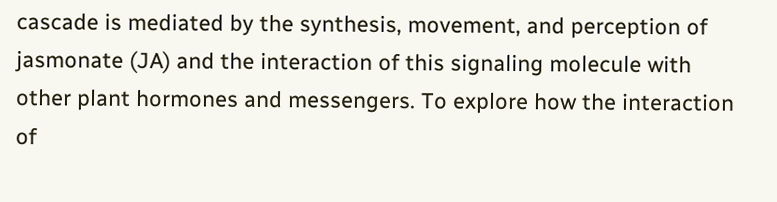cascade is mediated by the synthesis, movement, and perception of jasmonate (JA) and the interaction of this signaling molecule with other plant hormones and messengers. To explore how the interaction of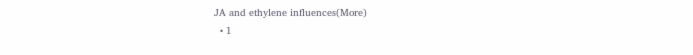JA and ethylene influences(More)
  • 1